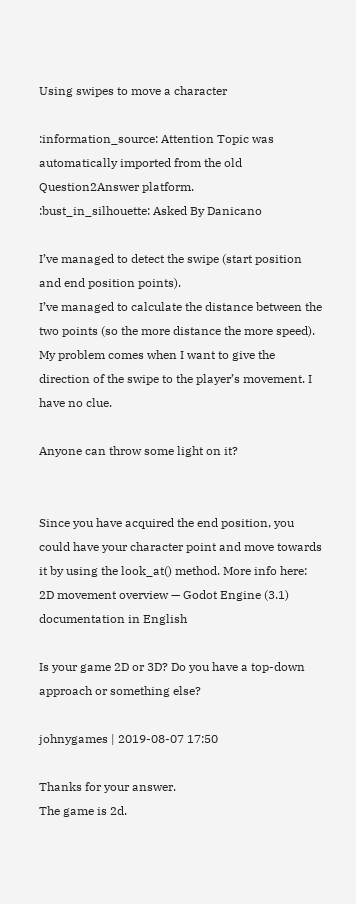Using swipes to move a character

:information_source: Attention Topic was automatically imported from the old Question2Answer platform.
:bust_in_silhouette: Asked By Danicano

I’ve managed to detect the swipe (start position and end position points).
I’ve managed to calculate the distance between the two points (so the more distance the more speed).
My problem comes when I want to give the direction of the swipe to the player’s movement. I have no clue.

Anyone can throw some light on it?


Since you have acquired the end position, you could have your character point and move towards it by using the look_at() method. More info here:
2D movement overview — Godot Engine (3.1) documentation in English

Is your game 2D or 3D? Do you have a top-down approach or something else?

johnygames | 2019-08-07 17:50

Thanks for your answer.
The game is 2d.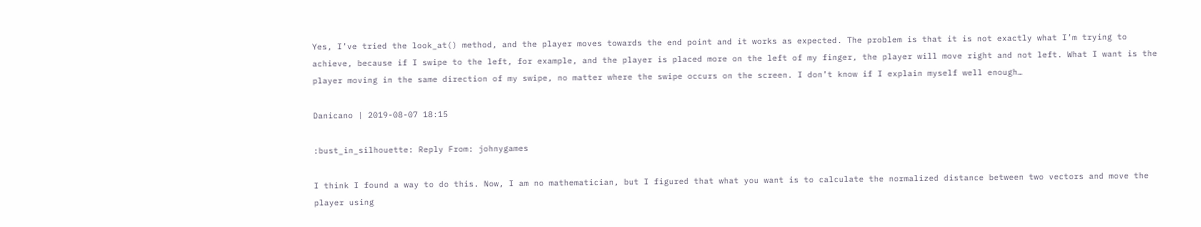Yes, I’ve tried the look_at() method, and the player moves towards the end point and it works as expected. The problem is that it is not exactly what I’m trying to achieve, because if I swipe to the left, for example, and the player is placed more on the left of my finger, the player will move right and not left. What I want is the player moving in the same direction of my swipe, no matter where the swipe occurs on the screen. I don’t know if I explain myself well enough…

Danicano | 2019-08-07 18:15

:bust_in_silhouette: Reply From: johnygames

I think I found a way to do this. Now, I am no mathematician, but I figured that what you want is to calculate the normalized distance between two vectors and move the player using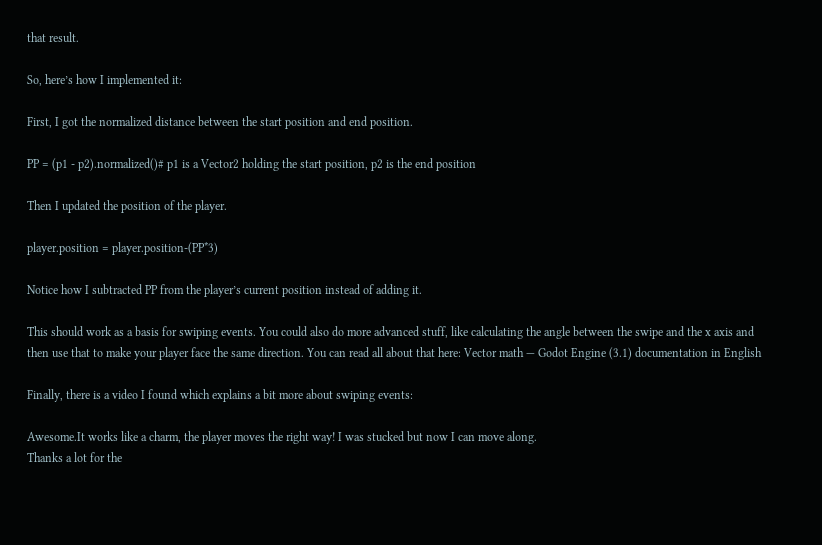that result.

So, here’s how I implemented it:

First, I got the normalized distance between the start position and end position.

PP = (p1 - p2).normalized()# p1 is a Vector2 holding the start position, p2 is the end position

Then I updated the position of the player.

player.position = player.position-(PP*3)

Notice how I subtracted PP from the player’s current position instead of adding it.

This should work as a basis for swiping events. You could also do more advanced stuff, like calculating the angle between the swipe and the x axis and then use that to make your player face the same direction. You can read all about that here: Vector math — Godot Engine (3.1) documentation in English

Finally, there is a video I found which explains a bit more about swiping events:

Awesome.It works like a charm, the player moves the right way! I was stucked but now I can move along.
Thanks a lot for the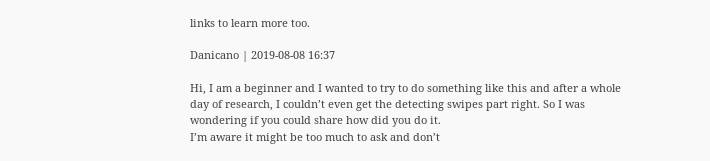links to learn more too.

Danicano | 2019-08-08 16:37

Hi, I am a beginner and I wanted to try to do something like this and after a whole day of research, I couldn’t even get the detecting swipes part right. So I was wondering if you could share how did you do it.
I’m aware it might be too much to ask and don’t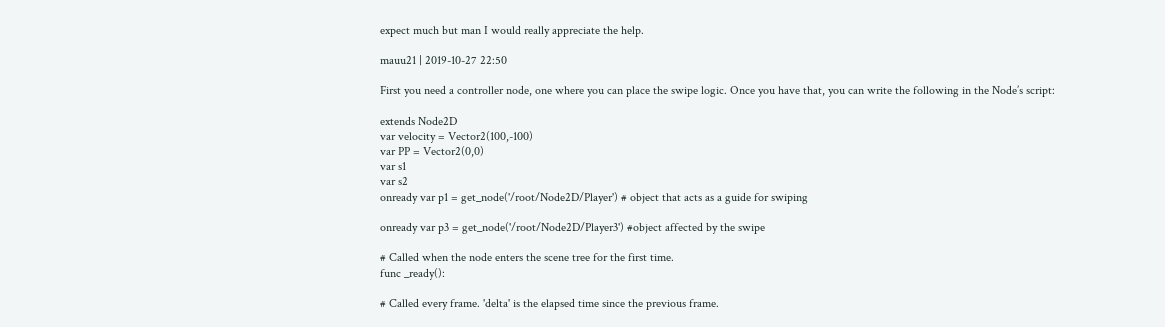expect much but man I would really appreciate the help.

mauu21 | 2019-10-27 22:50

First you need a controller node, one where you can place the swipe logic. Once you have that, you can write the following in the Node’s script:

extends Node2D
var velocity = Vector2(100,-100)
var PP = Vector2(0,0)
var s1
var s2
onready var p1 = get_node('/root/Node2D/Player') # object that acts as a guide for swiping

onready var p3 = get_node('/root/Node2D/Player3') #object affected by the swipe

# Called when the node enters the scene tree for the first time.
func _ready():

# Called every frame. 'delta' is the elapsed time since the previous frame.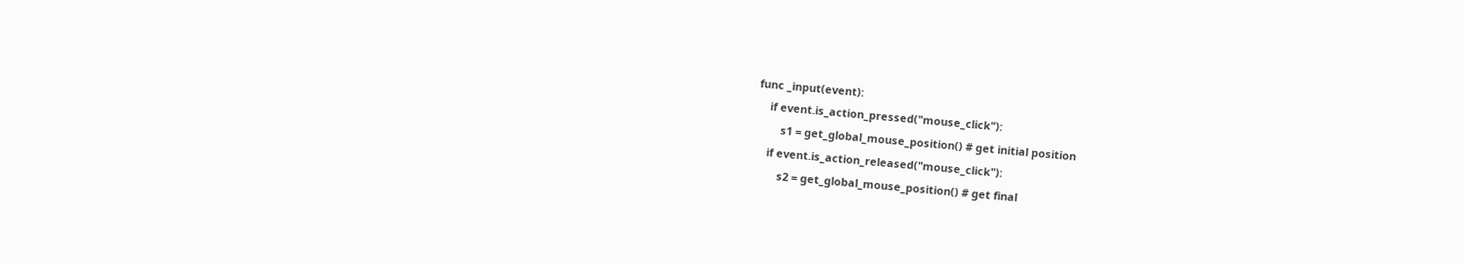func _input(event):
    if event.is_action_pressed("mouse_click"):
        s1 = get_global_mouse_position() # get initial position
    if event.is_action_released("mouse_click"):
        s2 = get_global_mouse_position() # get final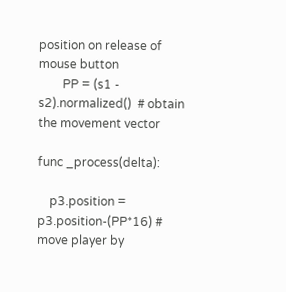position on release of mouse button
        PP = (s1 - s2).normalized()  # obtain the movement vector

func _process(delta):

    p3.position = p3.position-(PP*16) # move player by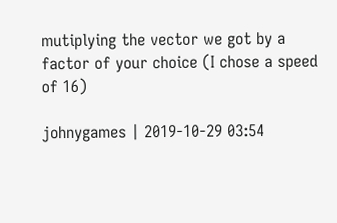mutiplying the vector we got by a factor of your choice (I chose a speed of 16)

johnygames | 2019-10-29 03:54